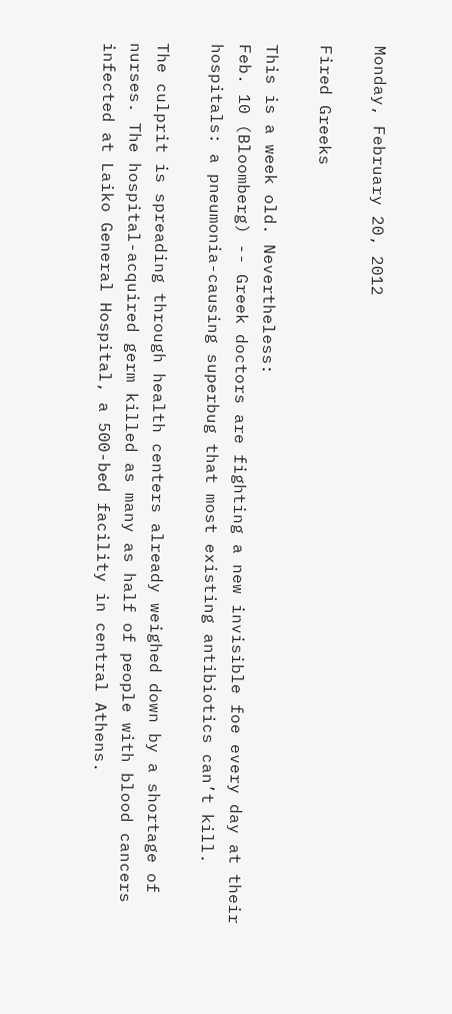Monday, February 20, 2012

Fired Greeks

This is a week old. Nevertheless:
Feb. 10 (Bloomberg) -- Greek doctors are fighting a new invisible foe every day at their hospitals: a pneumonia-causing superbug that most existing antibiotics can’t kill.

The culprit is spreading through health centers already weighed down by a shortage of nurses. The hospital-acquired germ killed as many as half of people with blood cancers infected at Laiko General Hospital, a 500-bed facility in central Athens.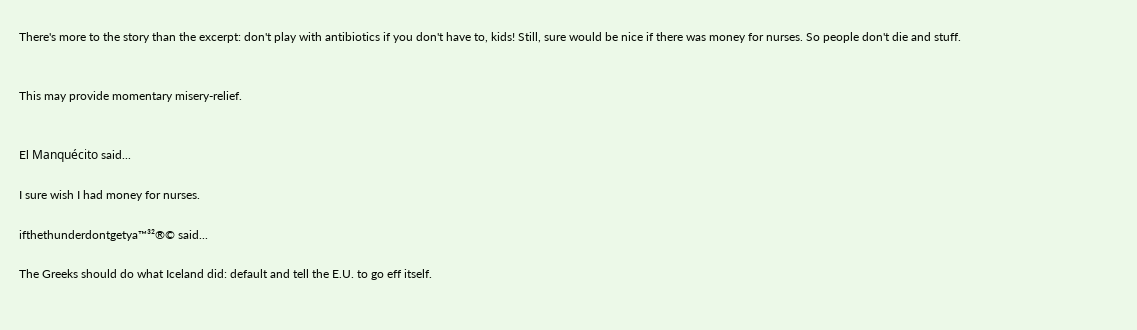There's more to the story than the excerpt: don't play with antibiotics if you don't have to, kids! Still, sure would be nice if there was money for nurses. So people don't die and stuff.


This may provide momentary misery-relief.


El Manquécito said...

I sure wish I had money for nurses.

ifthethunderdontgetya™³²®© said...

The Greeks should do what Iceland did: default and tell the E.U. to go eff itself.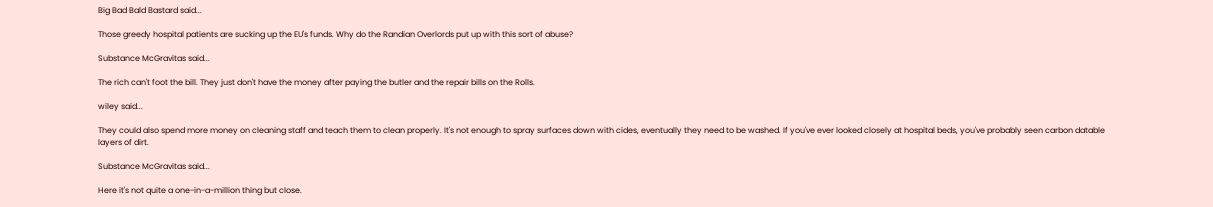Big Bad Bald Bastard said...

Those greedy hospital patients are sucking up the EU's funds. Why do the Randian Overlords put up with this sort of abuse?

Substance McGravitas said...

The rich can't foot the bill. They just don't have the money after paying the butler and the repair bills on the Rolls.

wiley said...

They could also spend more money on cleaning staff and teach them to clean properly. It's not enough to spray surfaces down with cides, eventually they need to be washed. If you've ever looked closely at hospital beds, you've probably seen carbon datable layers of dirt.

Substance McGravitas said...

Here it's not quite a one-in-a-million thing but close.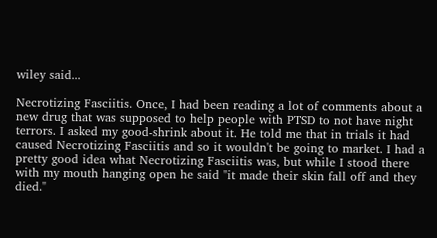wiley said...

Necrotizing Fasciitis. Once, I had been reading a lot of comments about a new drug that was supposed to help people with PTSD to not have night terrors. I asked my good-shrink about it. He told me that in trials it had caused Necrotizing Fasciitis and so it wouldn't be going to market. I had a pretty good idea what Necrotizing Fasciitis was, but while I stood there with my mouth hanging open he said "it made their skin fall off and they died."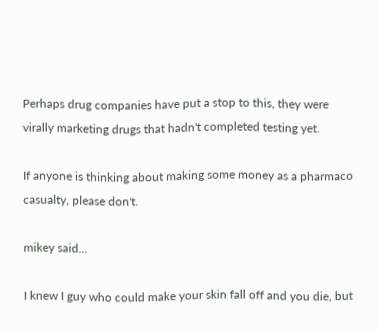Perhaps drug companies have put a stop to this, they were virally marketing drugs that hadn't completed testing yet.

If anyone is thinking about making some money as a pharmaco casualty, please don't.

mikey said...

I knew I guy who could make your skin fall off and you die, but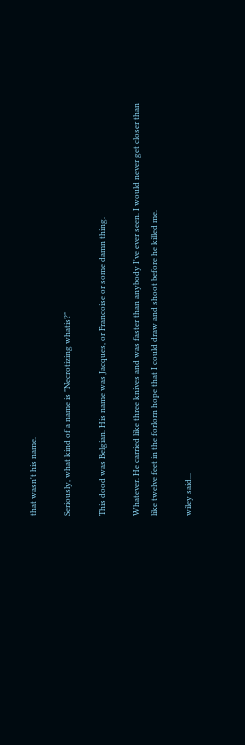that wasn't his name.

Seriously, what kind of a name is "Necrotizing whatis?"

This dood was Belgian. His name was Jacques, or Francoise or some damn thing.

Whatever. He carried like three knives and was faster than anybody I've ever seen. I would never get closer than like twelve feet in the forlorn hope that I could draw and shoot before he killed me.

wiley said...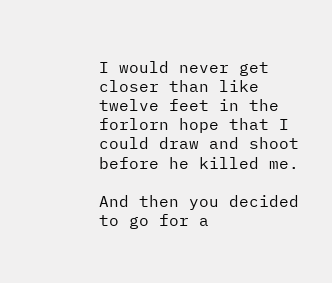I would never get closer than like twelve feet in the forlorn hope that I could draw and shoot before he killed me.

And then you decided to go for a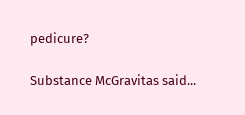pedicure?

Substance McGravitas said...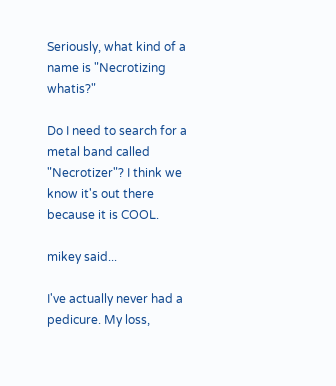Seriously, what kind of a name is "Necrotizing whatis?"

Do I need to search for a metal band called "Necrotizer"? I think we know it's out there because it is COOL.

mikey said...

I've actually never had a pedicure. My loss,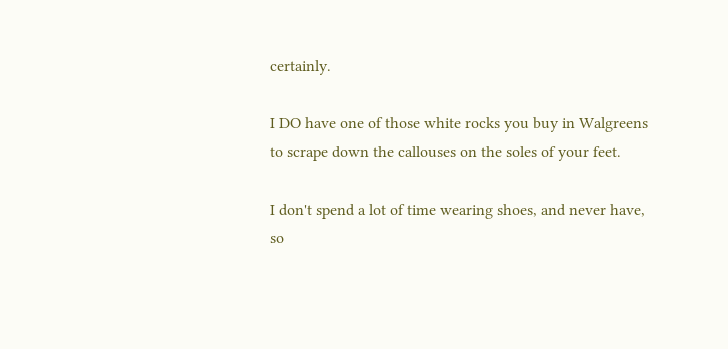certainly.

I DO have one of those white rocks you buy in Walgreens to scrape down the callouses on the soles of your feet.

I don't spend a lot of time wearing shoes, and never have, so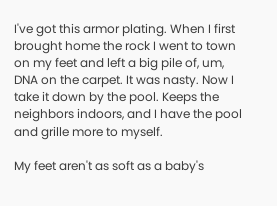I've got this armor plating. When I first brought home the rock I went to town on my feet and left a big pile of, um, DNA on the carpet. It was nasty. Now I take it down by the pool. Keeps the neighbors indoors, and I have the pool and grille more to myself.

My feet aren't as soft as a baby's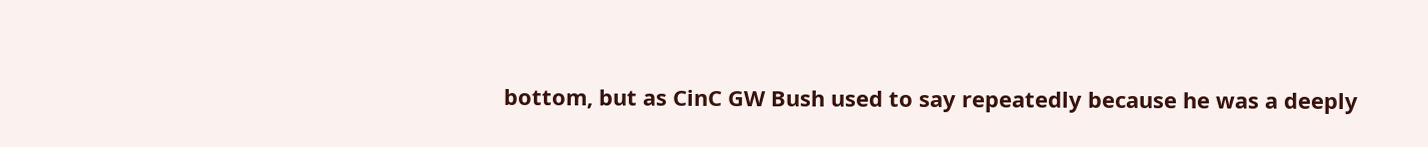bottom, but as CinC GW Bush used to say repeatedly because he was a deeply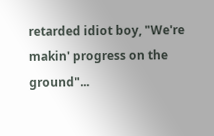retarded idiot boy, "We're makin' progress on the ground"...